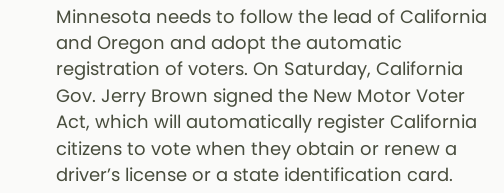Minnesota needs to follow the lead of California and Oregon and adopt the automatic registration of voters. On Saturday, California Gov. Jerry Brown signed the New Motor Voter Act, which will automatically register California citizens to vote when they obtain or renew a driver’s license or a state identification card.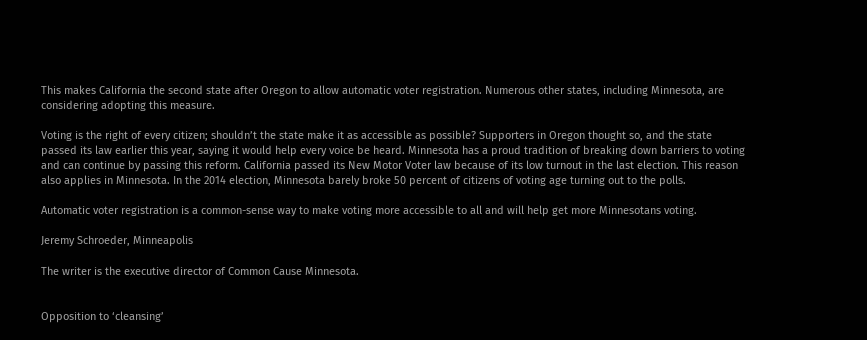This makes California the second state after Oregon to allow automatic voter registration. Numerous other states, including Minnesota, are considering adopting this measure.

Voting is the right of every citizen; shouldn’t the state make it as accessible as possible? Supporters in Oregon thought so, and the state passed its law earlier this year, saying it would help every voice be heard. Minnesota has a proud tradition of breaking down barriers to voting and can continue by passing this reform. California passed its New Motor Voter law because of its low turnout in the last election. This reason also applies in Minnesota. In the 2014 election, Minnesota barely broke 50 percent of citizens of voting age turning out to the polls.

Automatic voter registration is a common-sense way to make voting more accessible to all and will help get more Minnesotans voting.

Jeremy Schroeder, Minneapolis

The writer is the executive director of Common Cause Minnesota.


Opposition to ‘cleansing’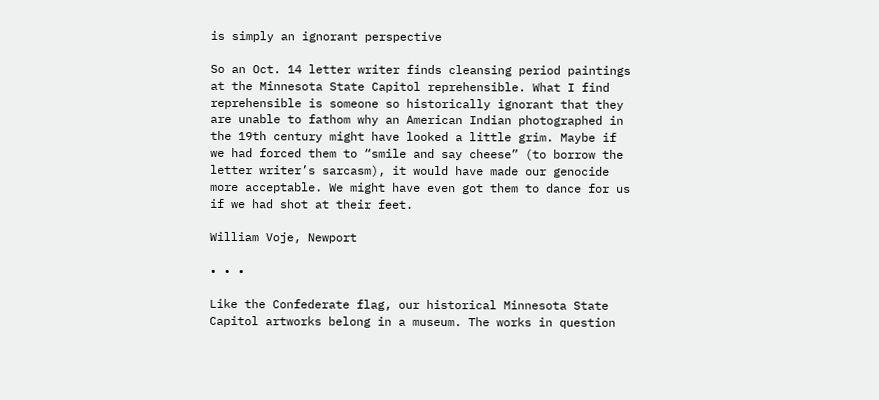is simply an ignorant perspective

So an Oct. 14 letter writer finds cleansing period paintings at the Minnesota State Capitol reprehensible. What I find reprehensible is someone so historically ignorant that they are unable to fathom why an American Indian photographed in the 19th century might have looked a little grim. Maybe if we had forced them to “smile and say cheese” (to borrow the letter writer’s sarcasm), it would have made our genocide more acceptable. We might have even got them to dance for us if we had shot at their feet.

William Voje, Newport

• • •

Like the Confederate flag, our historical Minnesota State Capitol artworks belong in a museum. The works in question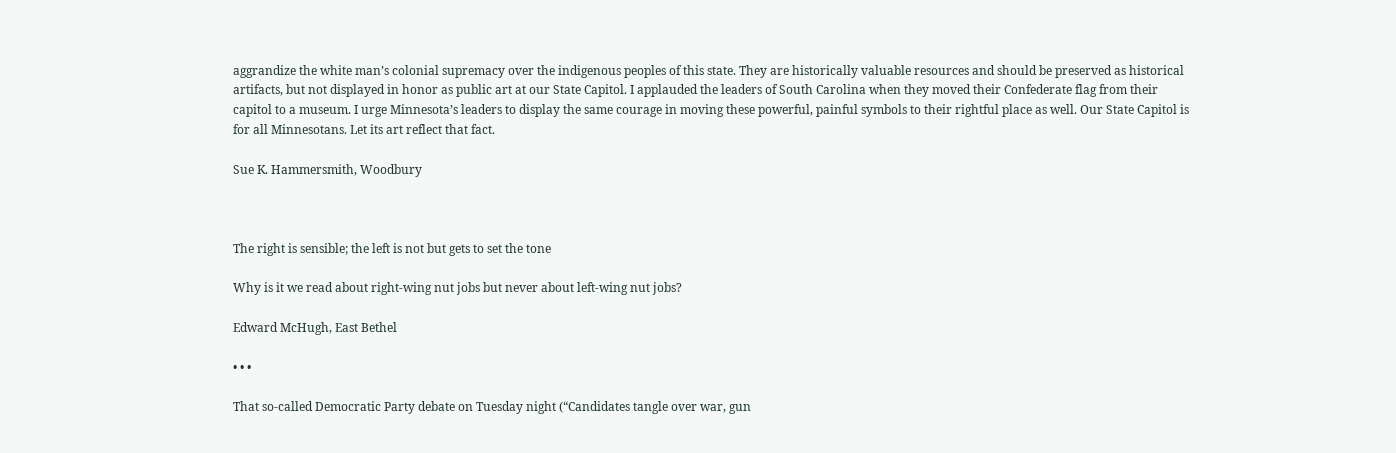aggrandize the white man’s colonial supremacy over the indigenous peoples of this state. They are historically valuable resources and should be preserved as historical artifacts, but not displayed in honor as public art at our State Capitol. I applauded the leaders of South Carolina when they moved their Confederate flag from their capitol to a museum. I urge Minnesota’s leaders to display the same courage in moving these powerful, painful symbols to their rightful place as well. Our State Capitol is for all Minnesotans. Let its art reflect that fact.

Sue K. Hammersmith, Woodbury



The right is sensible; the left is not but gets to set the tone

Why is it we read about right-wing nut jobs but never about left-wing nut jobs?

Edward McHugh, East Bethel

• • •

That so-called Democratic Party debate on Tuesday night (“Candidates tangle over war, gun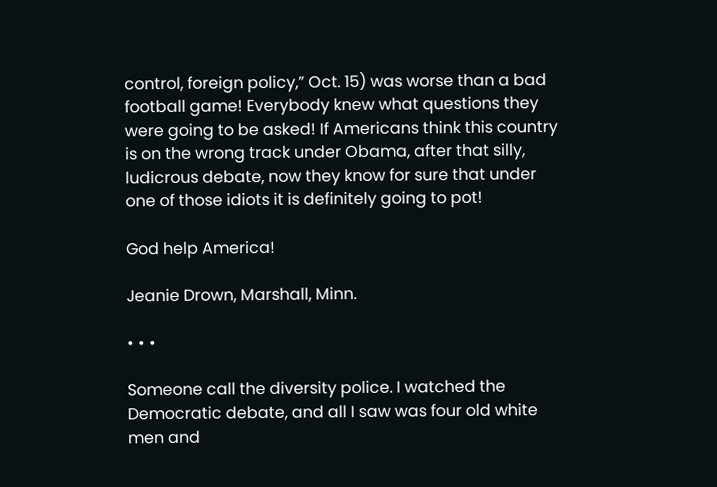control, foreign policy,” Oct. 15) was worse than a bad football game! Everybody knew what questions they were going to be asked! If Americans think this country is on the wrong track under Obama, after that silly, ludicrous debate, now they know for sure that under one of those idiots it is definitely going to pot!

God help America!

Jeanie Drown, Marshall, Minn.

• • •

Someone call the diversity police. I watched the Democratic debate, and all I saw was four old white men and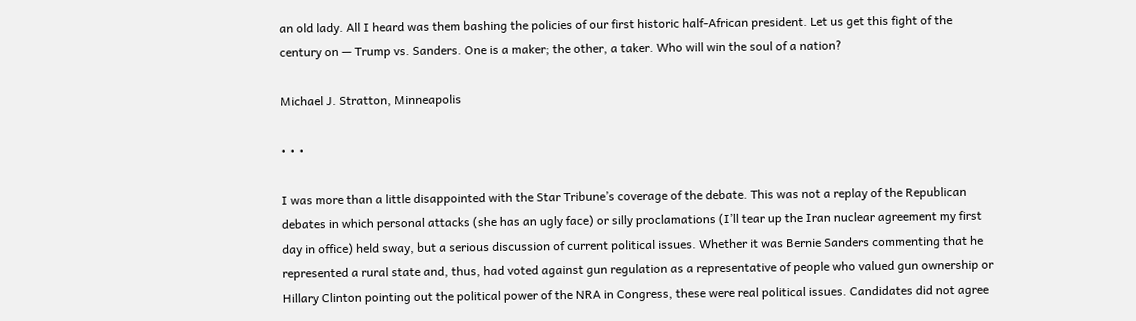an old lady. All I heard was them bashing the policies of our first historic half-African president. Let us get this fight of the century on — Trump vs. Sanders. One is a maker; the other, a taker. Who will win the soul of a nation?

Michael J. Stratton, Minneapolis

• • •

I was more than a little disappointed with the Star Tribune’s coverage of the debate. This was not a replay of the Republican debates in which personal attacks (she has an ugly face) or silly proclamations (I’ll tear up the Iran nuclear agreement my first day in office) held sway, but a serious discussion of current political issues. Whether it was Bernie Sanders commenting that he represented a rural state and, thus, had voted against gun regulation as a representative of people who valued gun ownership or Hillary Clinton pointing out the political power of the NRA in Congress, these were real political issues. Candidates did not agree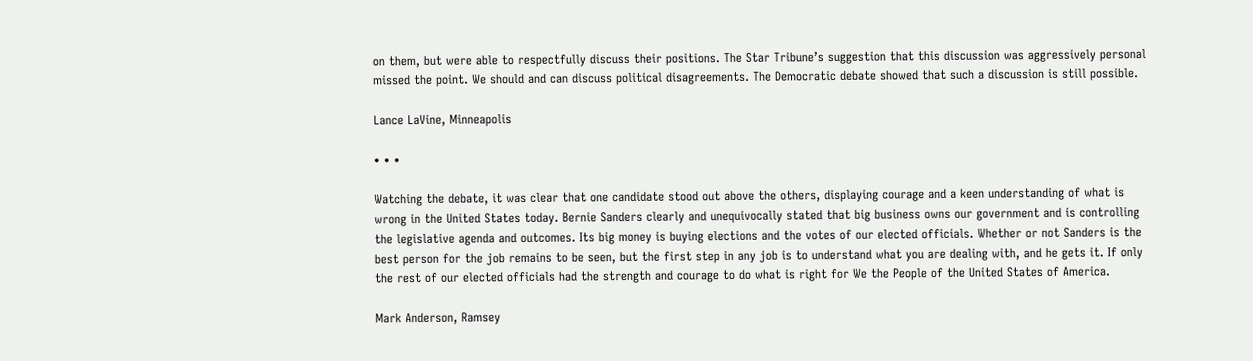on them, but were able to respectfully discuss their positions. The Star Tribune’s suggestion that this discussion was aggressively personal missed the point. We should and can discuss political disagreements. The Democratic debate showed that such a discussion is still possible.

Lance LaVine, Minneapolis

• • •

Watching the debate, it was clear that one candidate stood out above the others, displaying courage and a keen understanding of what is wrong in the United States today. Bernie Sanders clearly and unequivocally stated that big business owns our government and is controlling the legislative agenda and outcomes. Its big money is buying elections and the votes of our elected officials. Whether or not Sanders is the best person for the job remains to be seen, but the first step in any job is to understand what you are dealing with, and he gets it. If only the rest of our elected officials had the strength and courage to do what is right for We the People of the United States of America.

Mark Anderson, Ramsey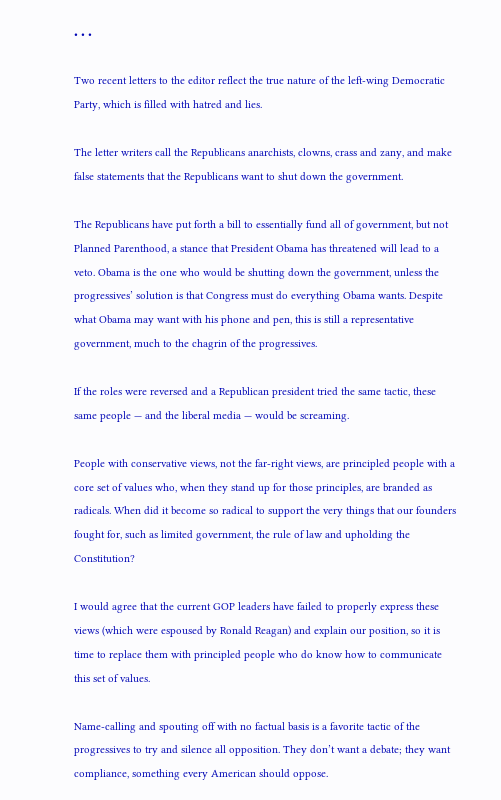• • •

Two recent letters to the editor reflect the true nature of the left-wing Democratic Party, which is filled with hatred and lies.

The letter writers call the Republicans anarchists, clowns, crass and zany, and make false statements that the Republicans want to shut down the government.

The Republicans have put forth a bill to essentially fund all of government, but not Planned Parenthood, a stance that President Obama has threatened will lead to a veto. Obama is the one who would be shutting down the government, unless the progressives’ solution is that Congress must do everything Obama wants. Despite what Obama may want with his phone and pen, this is still a representative government, much to the chagrin of the progressives.

If the roles were reversed and a Republican president tried the same tactic, these same people — and the liberal media — would be screaming.

People with conservative views, not the far-right views, are principled people with a core set of values who, when they stand up for those principles, are branded as radicals. When did it become so radical to support the very things that our founders fought for, such as limited government, the rule of law and upholding the Constitution?

I would agree that the current GOP leaders have failed to properly express these views (which were espoused by Ronald Reagan) and explain our position, so it is time to replace them with principled people who do know how to communicate this set of values.

Name-calling and spouting off with no factual basis is a favorite tactic of the progressives to try and silence all opposition. They don’t want a debate; they want compliance, something every American should oppose.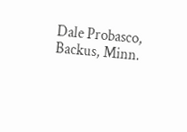Dale Probasco, Backus, Minn.